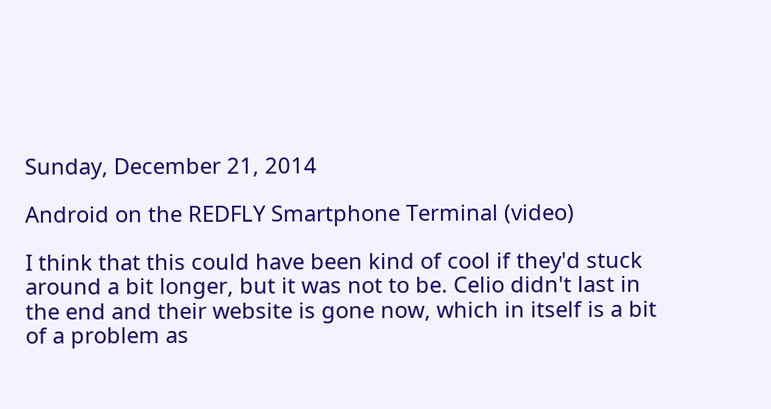Sunday, December 21, 2014

Android on the REDFLY Smartphone Terminal (video)

I think that this could have been kind of cool if they'd stuck around a bit longer, but it was not to be. Celio didn't last in the end and their website is gone now, which in itself is a bit of a problem as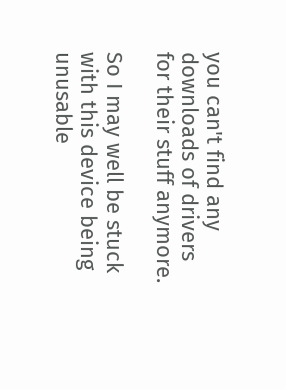you can't find any downloads of drivers for their stuff anymore.

So I may well be stuck with this device being unusable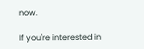now.

If you're interested in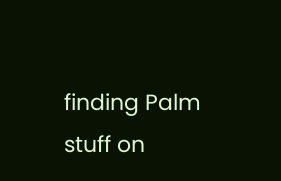finding Palm stuff on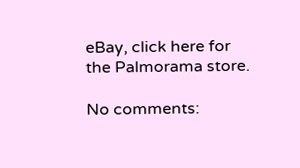eBay, click here for the Palmorama store.

No comments: